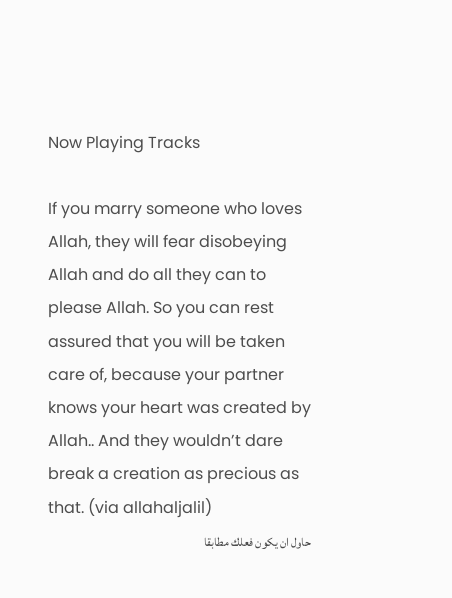Now Playing Tracks

If you marry someone who loves Allah, they will fear disobeying Allah and do all they can to please Allah. So you can rest assured that you will be taken care of, because your partner knows your heart was created by Allah.. And they wouldn’t dare break a creation as precious as that. (via allahaljalil)
حاول ان يكون فعلك مطابقا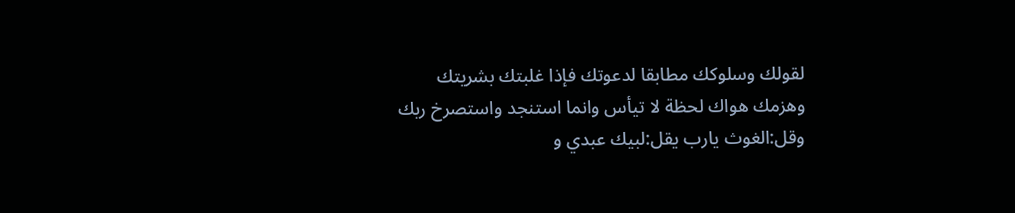لقولك وسلوكك مطابقا لدعوتك فإذا غلبتك بشريتك وهزمك هواك لحظة لا تيأس وانما استنجد واستصرخ ربك وقل:الغوث يارب يقل:لبيك عبدي و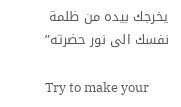يخرجك بيده من ظلمة نفسك الى نور حضرته”

Try to make your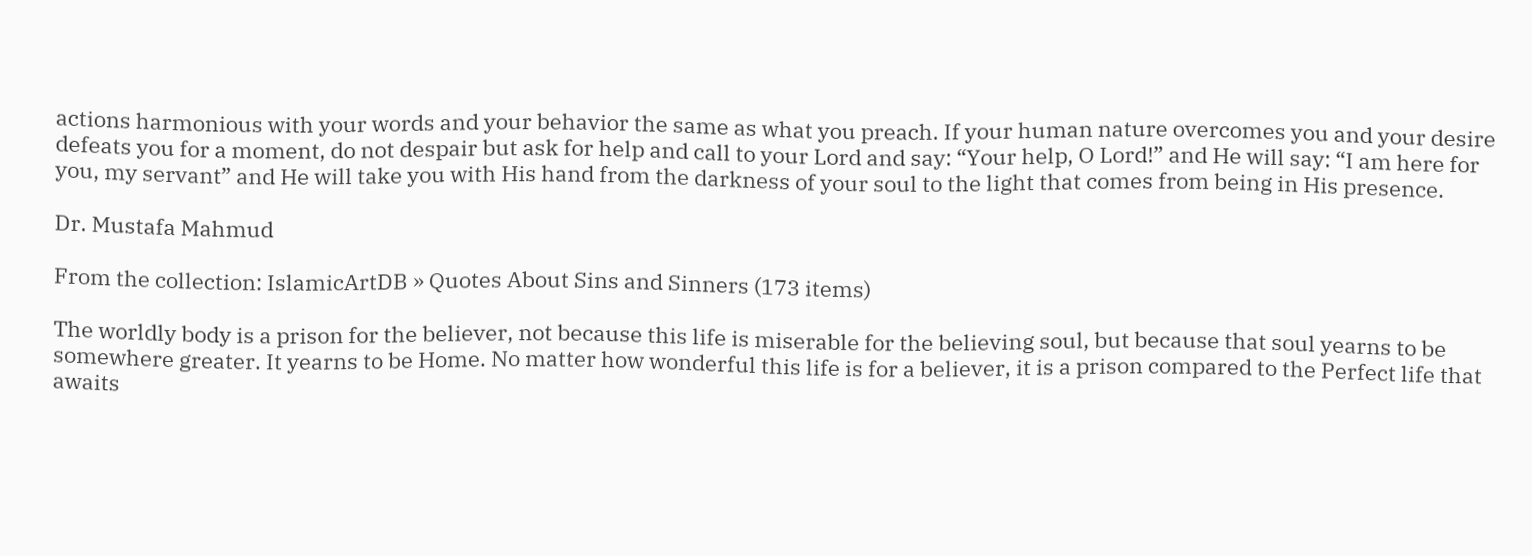actions harmonious with your words and your behavior the same as what you preach. If your human nature overcomes you and your desire defeats you for a moment, do not despair but ask for help and call to your Lord and say: “Your help, O Lord!” and He will say: “I am here for you, my servant” and He will take you with His hand from the darkness of your soul to the light that comes from being in His presence.

Dr. Mustafa Mahmud

From the collection: IslamicArtDB » Quotes About Sins and Sinners (173 items)

The worldly body is a prison for the believer, not because this life is miserable for the believing soul, but because that soul yearns to be somewhere greater. It yearns to be Home. No matter how wonderful this life is for a believer, it is a prison compared to the Perfect life that awaits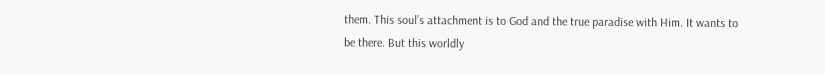them. This soul’s attachment is to God and the true paradise with Him. It wants to be there. But this worldly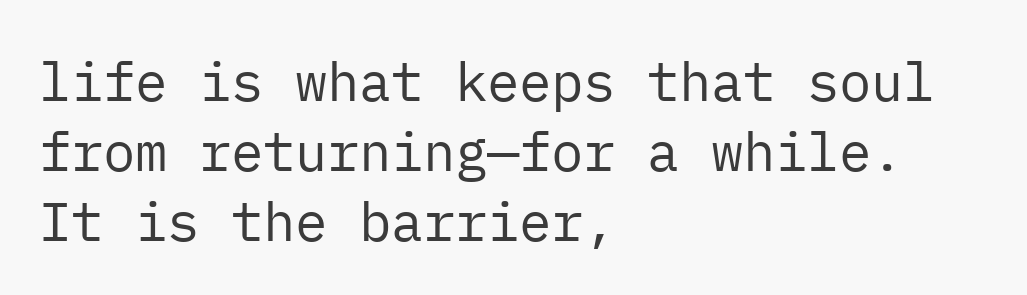life is what keeps that soul from returning—for a while. It is the barrier,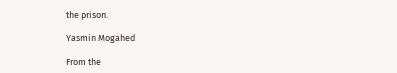the prison.

Yasmin Mogahed

From the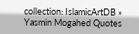collection: IslamicArtDB » Yasmin Mogahed Quotes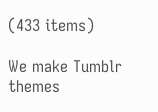(433 items)

We make Tumblr themes